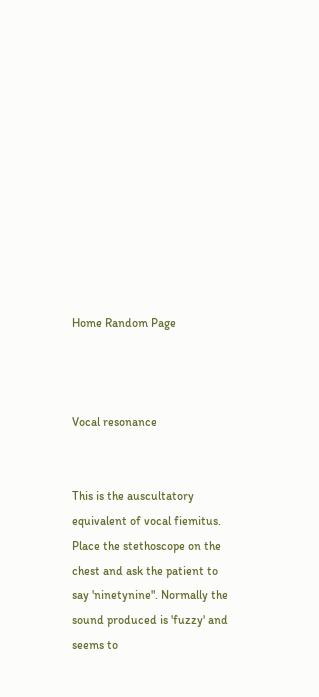Home Random Page



Vocal resonance


This is the auscultatory equivalent of vocal fiemitus. Place the stethoscope on the chest and ask the patient to say 'ninetynine". Normally the sound produced is 'fuzzy' and seems to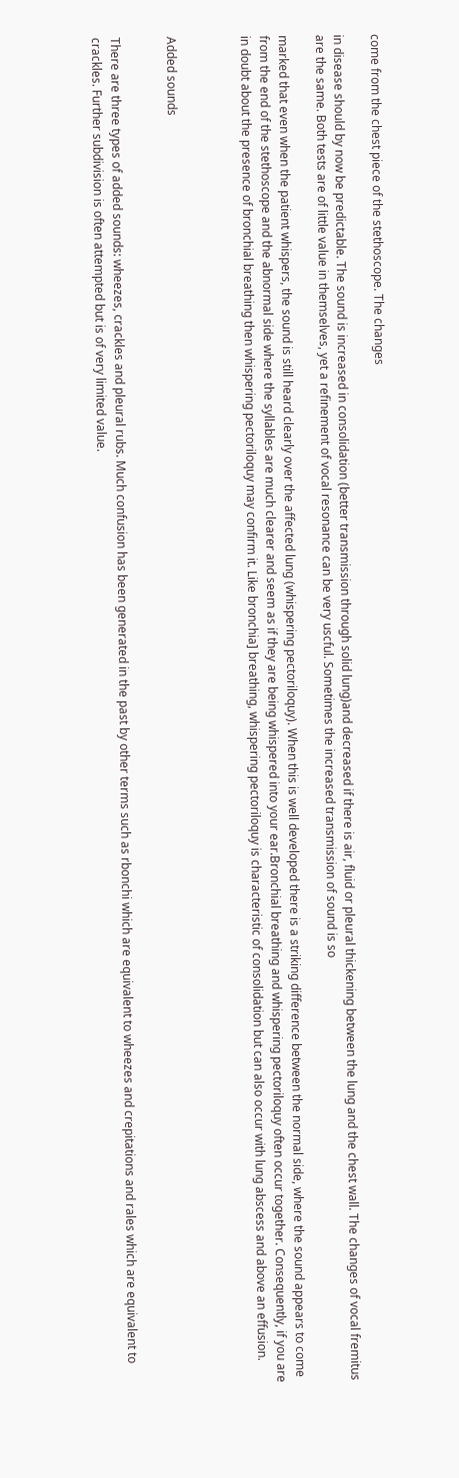come from the chest piece of the stethoscope. The changes

in disease should by now be predictable. The sound is increased in consolidation (better transmission through solid lung)and decreased if there is air, fluid or pleural thickening between the lung and the chest wall. The changes of vocal fremitus are the same. Both tests are of little value in themselves, yet a refinement of vocal resonance can be very uscful. Sometimes the increased transmission of sound is so

marked that even when the patient whispers, the sound is still heard clearly over the affected lung (whispering pectoriloquy). When this is well developed there is a striking difference between the normal side, where the sound appears to come from the end of the stethoscope and the abnormal side where the syllables are much clearer and seem as if they are being whispered into your ear.Bronchial breathing and whispering pectoriloquy often occur together. Consequently, if you are in doubt about the presence of bronchial breathing then whispering pectoriloquy may confirm it. Like bronchia] breathing, whispering pectoriloquy is characteristic of consolidation but can also occur with lung abscess and above an effusion.



Added sounds


There are three types of added sounds: wheezes, crackles and pleural rubs. Much confusion has been generated in the past by other terms such as rbonchi which are equivalent to wheezes and crepitations and rales which are equivalent to crackles. Further subdivision is often attempted but is of very limited value.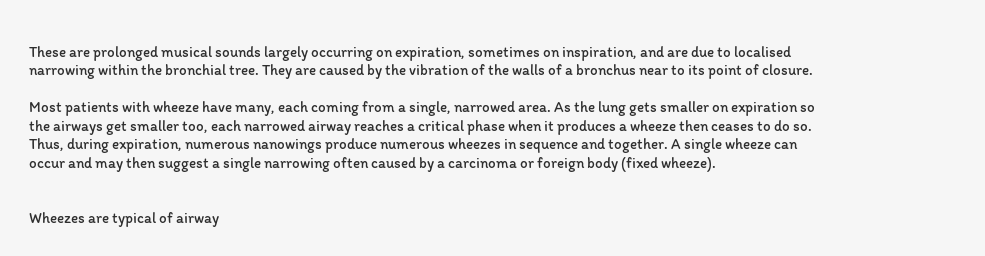These are prolonged musical sounds largely occurring on expiration, sometimes on inspiration, and are due to localised narrowing within the bronchial tree. They are caused by the vibration of the walls of a bronchus near to its point of closure.

Most patients with wheeze have many, each coming from a single, narrowed area. As the lung gets smaller on expiration so the airways get smaller too, each narrowed airway reaches a critical phase when it produces a wheeze then ceases to do so. Thus, during expiration, numerous nanowings produce numerous wheezes in sequence and together. A single wheeze can occur and may then suggest a single narrowing often caused by a carcinoma or foreign body (fixed wheeze).


Wheezes are typical of airway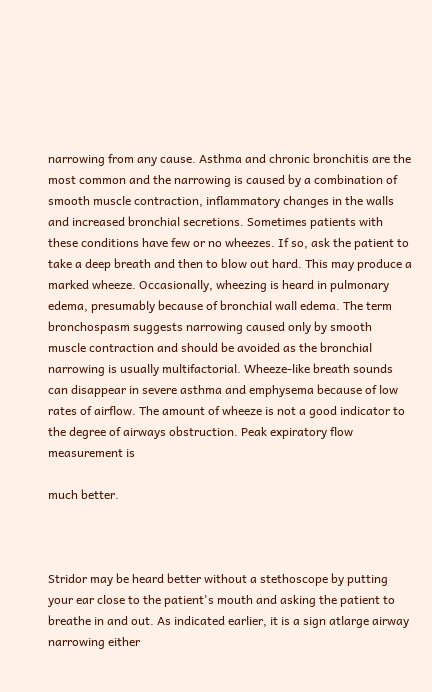narrowing from any cause. Asthma and chronic bronchitis are the most common and the narrowing is caused by a combination of smooth muscle contraction, inflammatory changes in the walls and increased bronchial secretions. Sometimes patients with these conditions have few or no wheezes. If so, ask the patient to take a deep breath and then to blow out hard. This may produce a marked wheeze. Occasionally, wheezing is heard in pulmonary edema, presumably because of bronchial wall edema. The term bronchospasm suggests narrowing caused only by smooth muscle contraction and should be avoided as the bronchial narrowing is usually multifactorial. Wheeze-like breath sounds can disappear in severe asthma and emphysema because of low rates of airflow. The amount of wheeze is not a good indicator to the degree of airways obstruction. Peak expiratory flow measurement is

much better.



Stridor may be heard better without a stethoscope by putting your ear close to the patient's mouth and asking the patient to breathe in and out. As indicated earlier, it is a sign atlarge airway narrowing either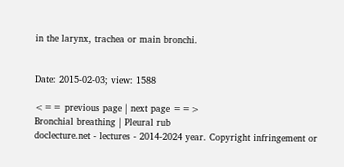in the larynx, trachea or main bronchi.


Date: 2015-02-03; view: 1588

<== previous page | next page ==>
Bronchial breathing | Pleural rub
doclecture.net - lectures - 2014-2024 year. Copyright infringement or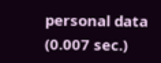personal data (0.007 sec.)